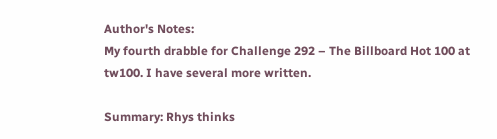Author's Notes:
My fourth drabble for Challenge 292 – The Billboard Hot 100 at tw100. I have several more written.

Summary: Rhys thinks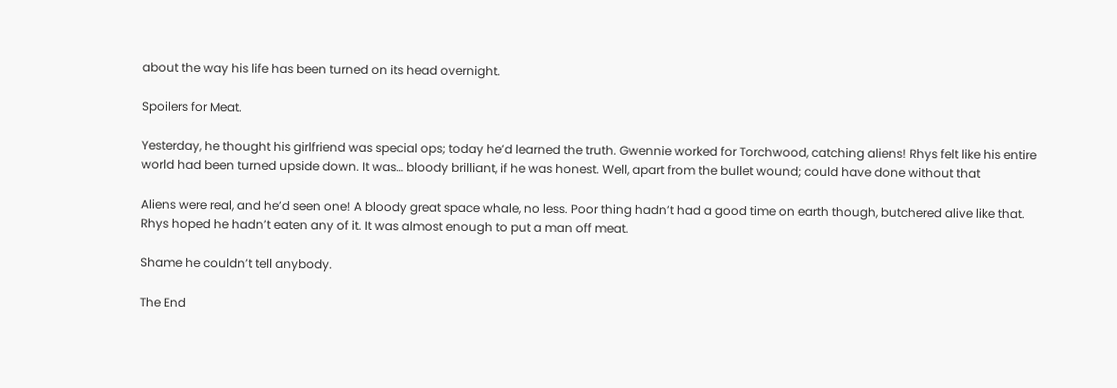about the way his life has been turned on its head overnight.

Spoilers for Meat.

Yesterday, he thought his girlfriend was special ops; today he’d learned the truth. Gwennie worked for Torchwood, catching aliens! Rhys felt like his entire world had been turned upside down. It was… bloody brilliant, if he was honest. Well, apart from the bullet wound; could have done without that

Aliens were real, and he’d seen one! A bloody great space whale, no less. Poor thing hadn’t had a good time on earth though, butchered alive like that. Rhys hoped he hadn’t eaten any of it. It was almost enough to put a man off meat.

Shame he couldn’t tell anybody.

The End